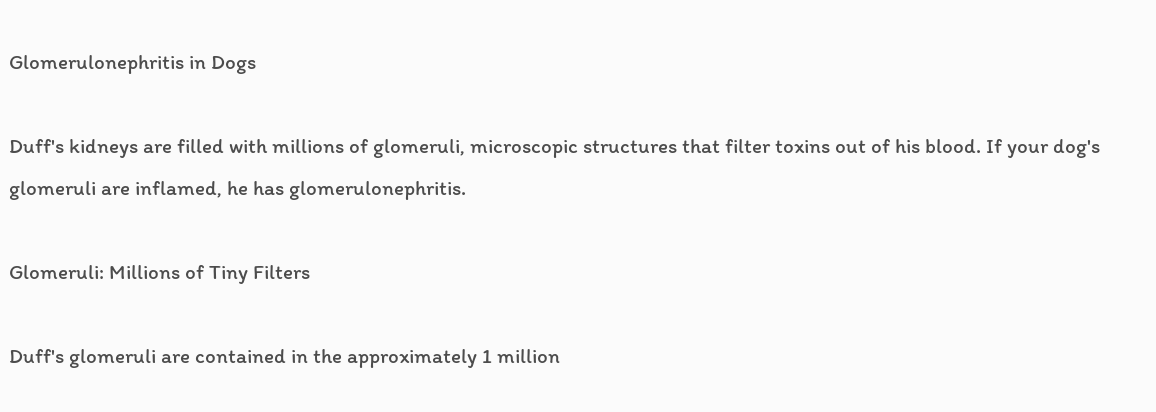Glomerulonephritis in Dogs

Duff's kidneys are filled with millions of glomeruli, microscopic structures that filter toxins out of his blood. If your dog's glomeruli are inflamed, he has glomerulonephritis.

Glomeruli: Millions of Tiny Filters

Duff's glomeruli are contained in the approximately 1 million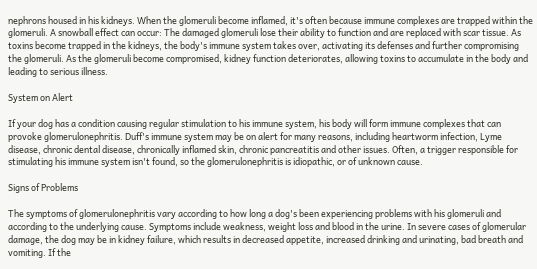nephrons housed in his kidneys. When the glomeruli become inflamed, it's often because immune complexes are trapped within the glomeruli. A snowball effect can occur: The damaged glomeruli lose their ability to function and are replaced with scar tissue. As toxins become trapped in the kidneys, the body's immune system takes over, activating its defenses and further compromising the glomeruli. As the glomeruli become compromised, kidney function deteriorates, allowing toxins to accumulate in the body and leading to serious illness.

System on Alert

If your dog has a condition causing regular stimulation to his immune system, his body will form immune complexes that can provoke glomerulonephritis. Duff's immune system may be on alert for many reasons, including heartworm infection, Lyme disease, chronic dental disease, chronically inflamed skin, chronic pancreatitis and other issues. Often, a trigger responsible for stimulating his immune system isn't found, so the glomerulonephritis is idiopathic, or of unknown cause.

Signs of Problems

The symptoms of glomerulonephritis vary according to how long a dog's been experiencing problems with his glomeruli and according to the underlying cause. Symptoms include weakness, weight loss and blood in the urine. In severe cases of glomerular damage, the dog may be in kidney failure, which results in decreased appetite, increased drinking and urinating, bad breath and vomiting. If the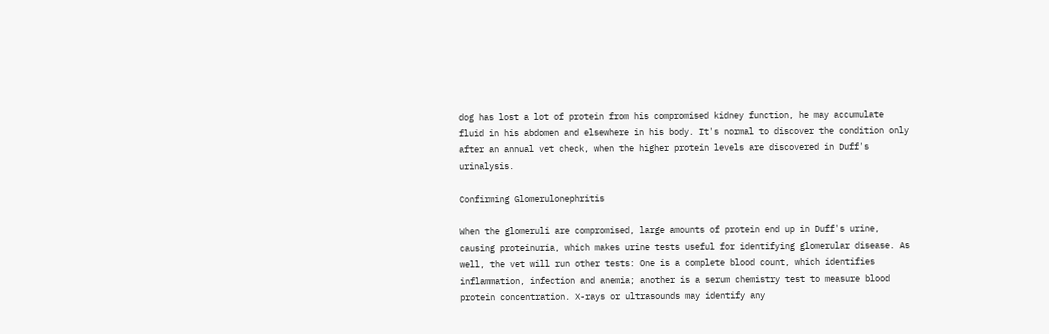dog has lost a lot of protein from his compromised kidney function, he may accumulate fluid in his abdomen and elsewhere in his body. It's normal to discover the condition only after an annual vet check, when the higher protein levels are discovered in Duff's urinalysis.

Confirming Glomerulonephritis

When the glomeruli are compromised, large amounts of protein end up in Duff's urine, causing proteinuria, which makes urine tests useful for identifying glomerular disease. As well, the vet will run other tests: One is a complete blood count, which identifies inflammation, infection and anemia; another is a serum chemistry test to measure blood protein concentration. X-rays or ultrasounds may identify any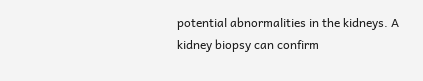potential abnormalities in the kidneys. A kidney biopsy can confirm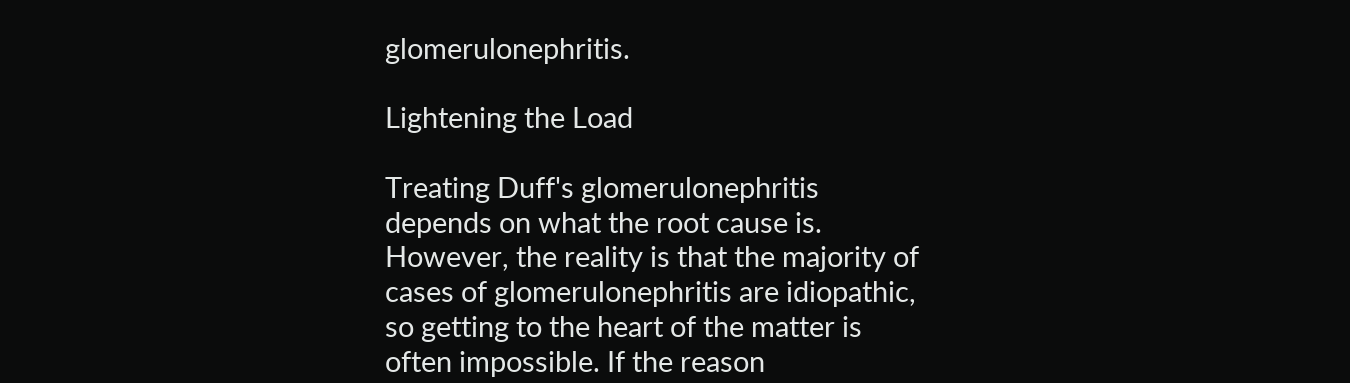glomerulonephritis.

Lightening the Load

Treating Duff's glomerulonephritis depends on what the root cause is. However, the reality is that the majority of cases of glomerulonephritis are idiopathic, so getting to the heart of the matter is often impossible. If the reason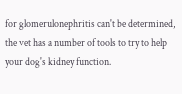for glomerulonephritis can't be determined, the vet has a number of tools to try to help your dog's kidney function.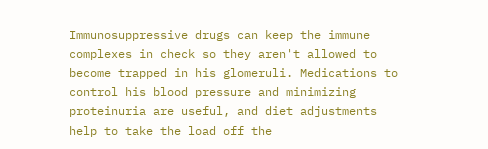Immunosuppressive drugs can keep the immune complexes in check so they aren't allowed to become trapped in his glomeruli. Medications to control his blood pressure and minimizing proteinuria are useful, and diet adjustments help to take the load off the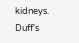kidneys. Duff's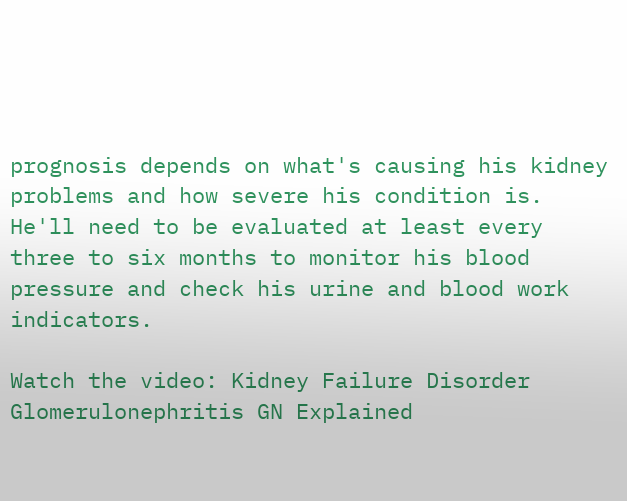prognosis depends on what's causing his kidney problems and how severe his condition is. He'll need to be evaluated at least every three to six months to monitor his blood pressure and check his urine and blood work indicators.

Watch the video: Kidney Failure Disorder Glomerulonephritis GN Explained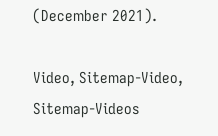(December 2021).

Video, Sitemap-Video, Sitemap-Videos